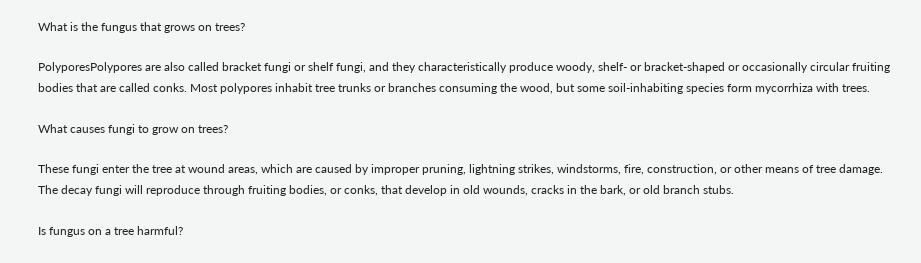What is the fungus that grows on trees?

PolyporesPolypores are also called bracket fungi or shelf fungi, and they characteristically produce woody, shelf- or bracket-shaped or occasionally circular fruiting bodies that are called conks. Most polypores inhabit tree trunks or branches consuming the wood, but some soil-inhabiting species form mycorrhiza with trees.

What causes fungi to grow on trees?

These fungi enter the tree at wound areas, which are caused by improper pruning, lightning strikes, windstorms, fire, construction, or other means of tree damage. The decay fungi will reproduce through fruiting bodies, or conks, that develop in old wounds, cracks in the bark, or old branch stubs.

Is fungus on a tree harmful?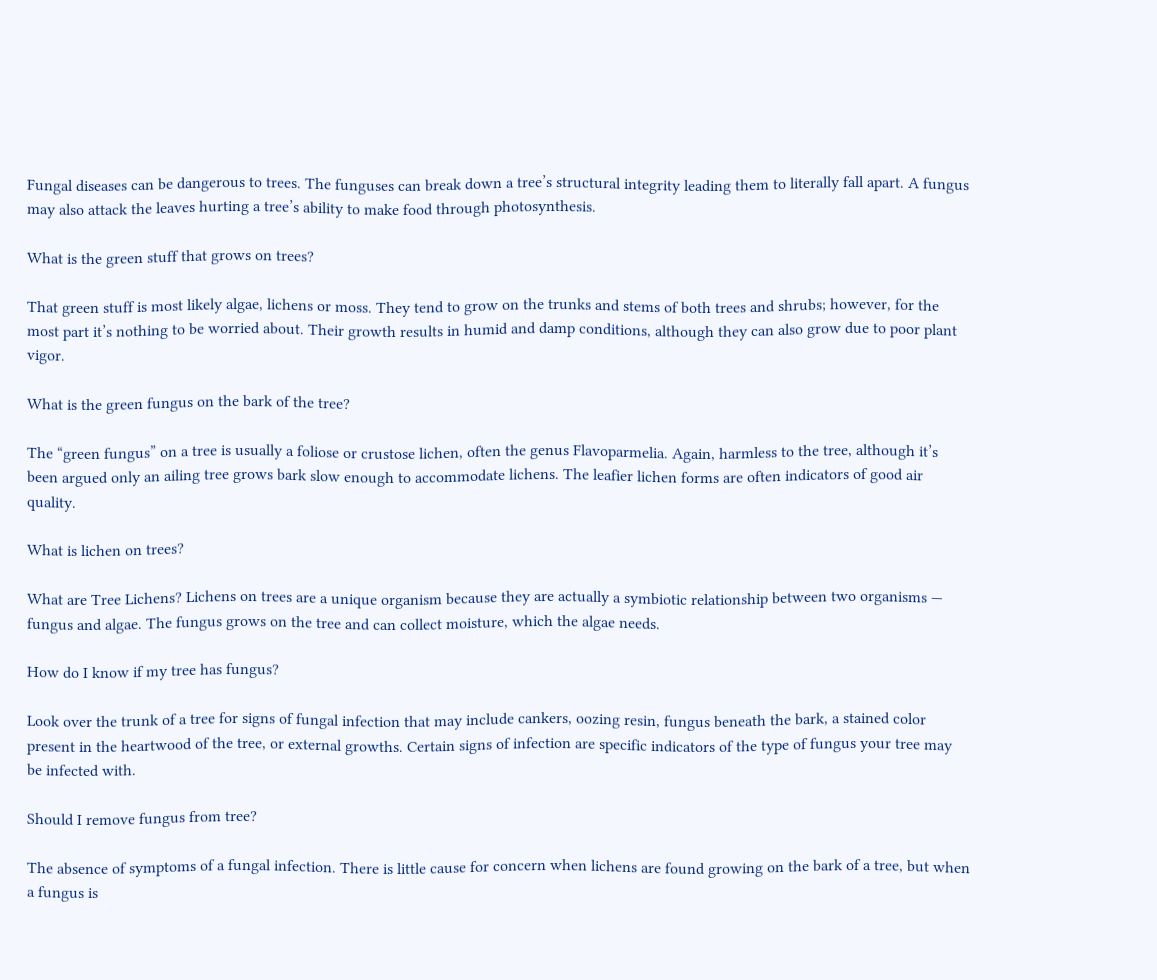Fungal diseases can be dangerous to trees. The funguses can break down a tree’s structural integrity leading them to literally fall apart. A fungus may also attack the leaves hurting a tree’s ability to make food through photosynthesis.

What is the green stuff that grows on trees?

That green stuff is most likely algae, lichens or moss. They tend to grow on the trunks and stems of both trees and shrubs; however, for the most part it’s nothing to be worried about. Their growth results in humid and damp conditions, although they can also grow due to poor plant vigor.

What is the green fungus on the bark of the tree?

The “green fungus” on a tree is usually a foliose or crustose lichen, often the genus Flavoparmelia. Again, harmless to the tree, although it’s been argued only an ailing tree grows bark slow enough to accommodate lichens. The leafier lichen forms are often indicators of good air quality.

What is lichen on trees?

What are Tree Lichens? Lichens on trees are a unique organism because they are actually a symbiotic relationship between two organisms — fungus and algae. The fungus grows on the tree and can collect moisture, which the algae needs.

How do I know if my tree has fungus?

Look over the trunk of a tree for signs of fungal infection that may include cankers, oozing resin, fungus beneath the bark, a stained color present in the heartwood of the tree, or external growths. Certain signs of infection are specific indicators of the type of fungus your tree may be infected with.

Should I remove fungus from tree?

The absence of symptoms of a fungal infection. There is little cause for concern when lichens are found growing on the bark of a tree, but when a fungus is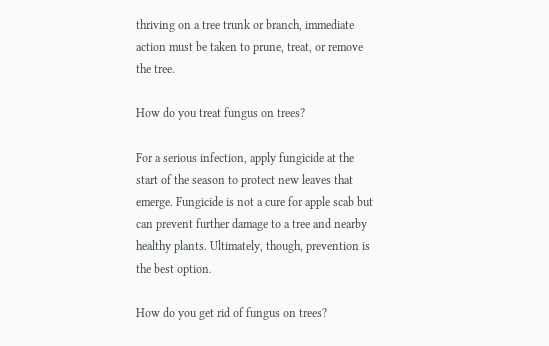thriving on a tree trunk or branch, immediate action must be taken to prune, treat, or remove the tree.

How do you treat fungus on trees?

For a serious infection, apply fungicide at the start of the season to protect new leaves that emerge. Fungicide is not a cure for apple scab but can prevent further damage to a tree and nearby healthy plants. Ultimately, though, prevention is the best option.

How do you get rid of fungus on trees?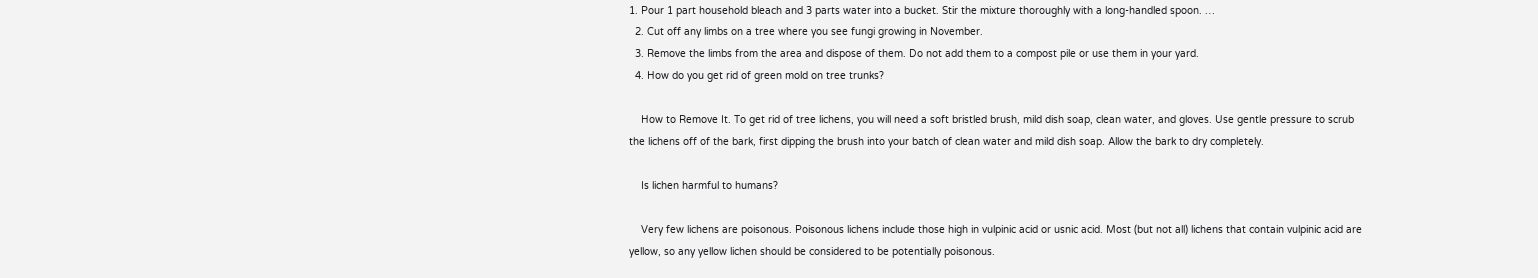1. Pour 1 part household bleach and 3 parts water into a bucket. Stir the mixture thoroughly with a long-handled spoon. …
  2. Cut off any limbs on a tree where you see fungi growing in November.
  3. Remove the limbs from the area and dispose of them. Do not add them to a compost pile or use them in your yard.
  4. How do you get rid of green mold on tree trunks?

    How to Remove It. To get rid of tree lichens, you will need a soft bristled brush, mild dish soap, clean water, and gloves. Use gentle pressure to scrub the lichens off of the bark, first dipping the brush into your batch of clean water and mild dish soap. Allow the bark to dry completely.

    Is lichen harmful to humans?

    Very few lichens are poisonous. Poisonous lichens include those high in vulpinic acid or usnic acid. Most (but not all) lichens that contain vulpinic acid are yellow, so any yellow lichen should be considered to be potentially poisonous.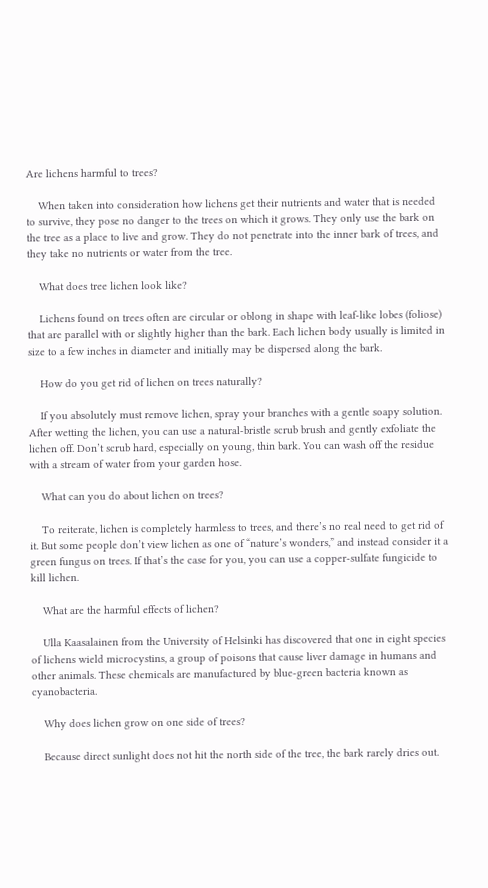Are lichens harmful to trees?

    When taken into consideration how lichens get their nutrients and water that is needed to survive, they pose no danger to the trees on which it grows. They only use the bark on the tree as a place to live and grow. They do not penetrate into the inner bark of trees, and they take no nutrients or water from the tree.

    What does tree lichen look like?

    Lichens found on trees often are circular or oblong in shape with leaf-like lobes (foliose) that are parallel with or slightly higher than the bark. Each lichen body usually is limited in size to a few inches in diameter and initially may be dispersed along the bark.

    How do you get rid of lichen on trees naturally?

    If you absolutely must remove lichen, spray your branches with a gentle soapy solution. After wetting the lichen, you can use a natural-bristle scrub brush and gently exfoliate the lichen off. Don’t scrub hard, especially on young, thin bark. You can wash off the residue with a stream of water from your garden hose.

    What can you do about lichen on trees?

    To reiterate, lichen is completely harmless to trees, and there’s no real need to get rid of it. But some people don’t view lichen as one of “nature’s wonders,” and instead consider it a green fungus on trees. If that’s the case for you, you can use a copper-sulfate fungicide to kill lichen.

    What are the harmful effects of lichen?

    Ulla Kaasalainen from the University of Helsinki has discovered that one in eight species of lichens wield microcystins, a group of poisons that cause liver damage in humans and other animals. These chemicals are manufactured by blue-green bacteria known as cyanobacteria.

    Why does lichen grow on one side of trees?

    Because direct sunlight does not hit the north side of the tree, the bark rarely dries out.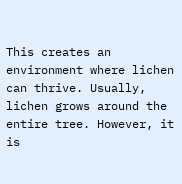This creates an environment where lichen can thrive. Usually, lichen grows around the entire tree. However, it is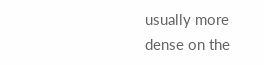usually more dense on the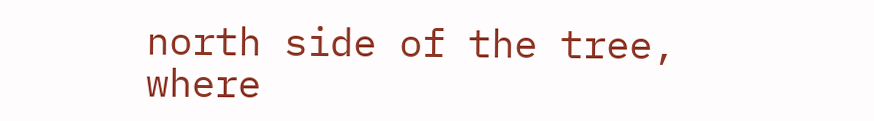north side of the tree, where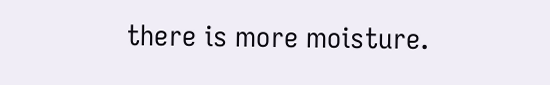there is more moisture.